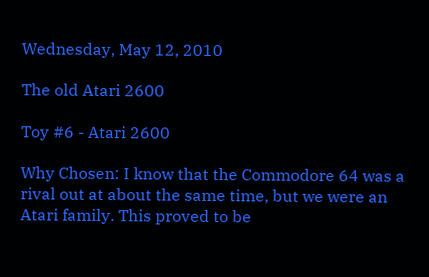Wednesday, May 12, 2010

The old Atari 2600

Toy #6 - Atari 2600

Why Chosen: I know that the Commodore 64 was a rival out at about the same time, but we were an Atari family. This proved to be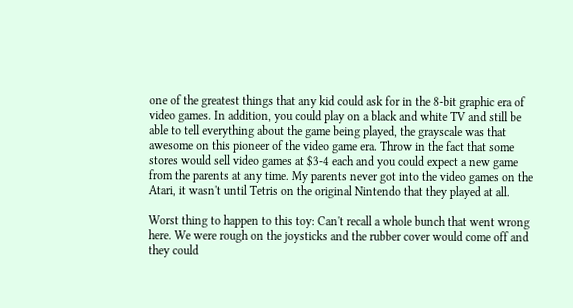one of the greatest things that any kid could ask for in the 8-bit graphic era of video games. In addition, you could play on a black and white TV and still be able to tell everything about the game being played, the grayscale was that awesome on this pioneer of the video game era. Throw in the fact that some stores would sell video games at $3-4 each and you could expect a new game from the parents at any time. My parents never got into the video games on the Atari, it wasn't until Tetris on the original Nintendo that they played at all.

Worst thing to happen to this toy: Can't recall a whole bunch that went wrong here. We were rough on the joysticks and the rubber cover would come off and they could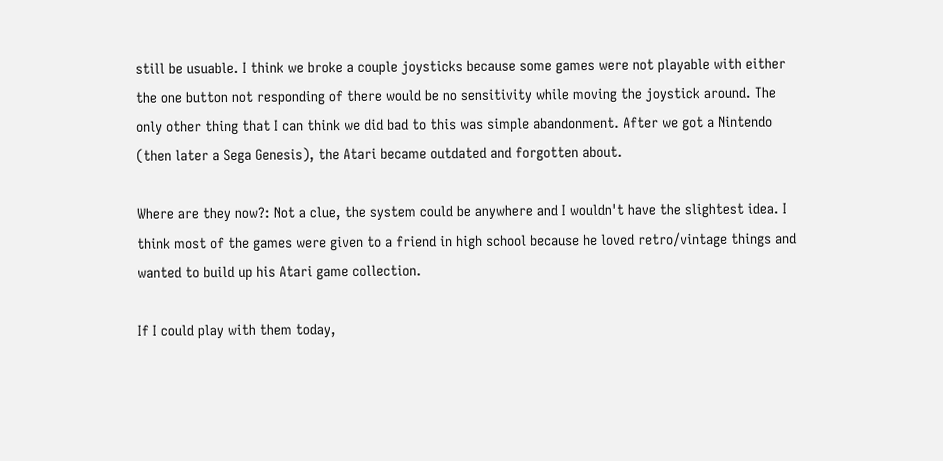still be usuable. I think we broke a couple joysticks because some games were not playable with either the one button not responding of there would be no sensitivity while moving the joystick around. The only other thing that I can think we did bad to this was simple abandonment. After we got a Nintendo (then later a Sega Genesis), the Atari became outdated and forgotten about.

Where are they now?: Not a clue, the system could be anywhere and I wouldn't have the slightest idea. I think most of the games were given to a friend in high school because he loved retro/vintage things and wanted to build up his Atari game collection.

If I could play with them today,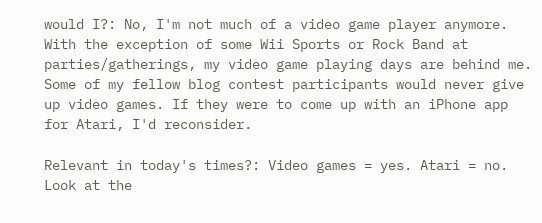would I?: No, I'm not much of a video game player anymore. With the exception of some Wii Sports or Rock Band at parties/gatherings, my video game playing days are behind me. Some of my fellow blog contest participants would never give up video games. If they were to come up with an iPhone app for Atari, I'd reconsider.

Relevant in today's times?: Video games = yes. Atari = no. Look at the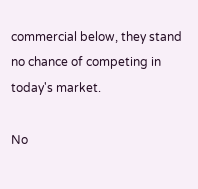commercial below, they stand no chance of competing in today's market.

No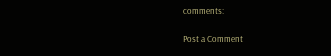comments:

Post a Comment